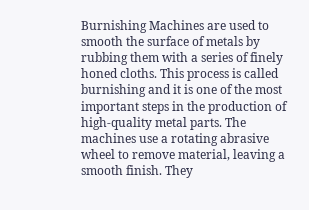Burnishing Machines are used to smooth the surface of metals by rubbing them with a series of finely honed cloths. This process is called burnishing and it is one of the most important steps in the production of high-quality metal parts. The machines use a rotating abrasive wheel to remove material, leaving a smooth finish. They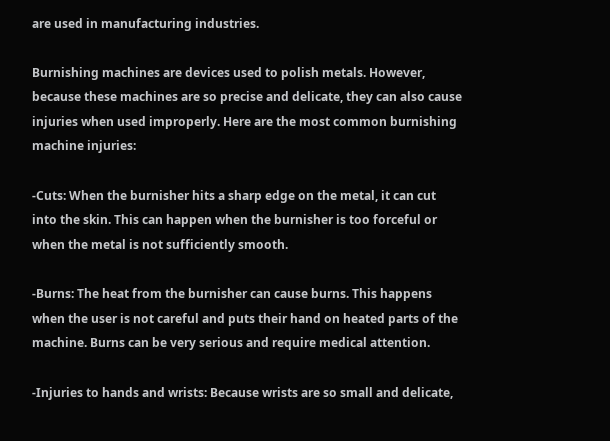are used in manufacturing industries.

Burnishing machines are devices used to polish metals. However, because these machines are so precise and delicate, they can also cause injuries when used improperly. Here are the most common burnishing machine injuries:

-Cuts: When the burnisher hits a sharp edge on the metal, it can cut into the skin. This can happen when the burnisher is too forceful or when the metal is not sufficiently smooth.

-Burns: The heat from the burnisher can cause burns. This happens when the user is not careful and puts their hand on heated parts of the machine. Burns can be very serious and require medical attention.

-Injuries to hands and wrists: Because wrists are so small and delicate,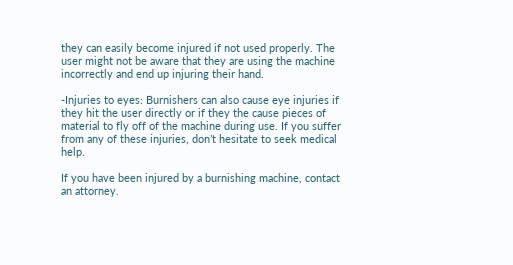they can easily become injured if not used properly. The user might not be aware that they are using the machine incorrectly and end up injuring their hand.

-Injuries to eyes: Burnishers can also cause eye injuries if they hit the user directly or if they the cause pieces of material to fly off of the machine during use. If you suffer from any of these injuries, don’t hesitate to seek medical help.

If you have been injured by a burnishing machine, contact an attorney.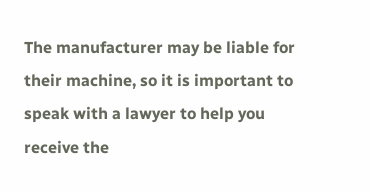The manufacturer may be liable for their machine, so it is important to speak with a lawyer to help you receive the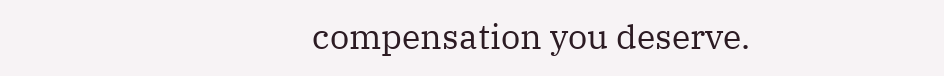compensation you deserve.